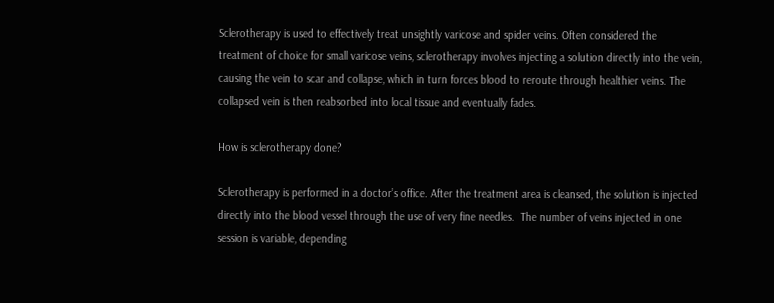Sclerotherapy is used to effectively treat unsightly varicose and spider veins. Often considered the treatment of choice for small varicose veins, sclerotherapy involves injecting a solution directly into the vein, causing the vein to scar and collapse, which in turn forces blood to reroute through healthier veins. The collapsed vein is then reabsorbed into local tissue and eventually fades.

How is sclerotherapy done?

Sclerotherapy is performed in a doctor’s office. After the treatment area is cleansed, the solution is injected directly into the blood vessel through the use of very fine needles.  The number of veins injected in one session is variable, depending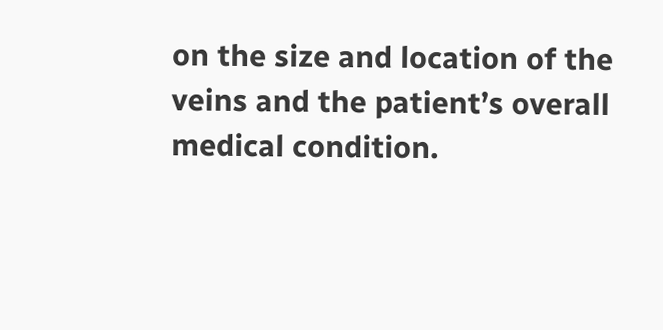on the size and location of the veins and the patient’s overall medical condition.